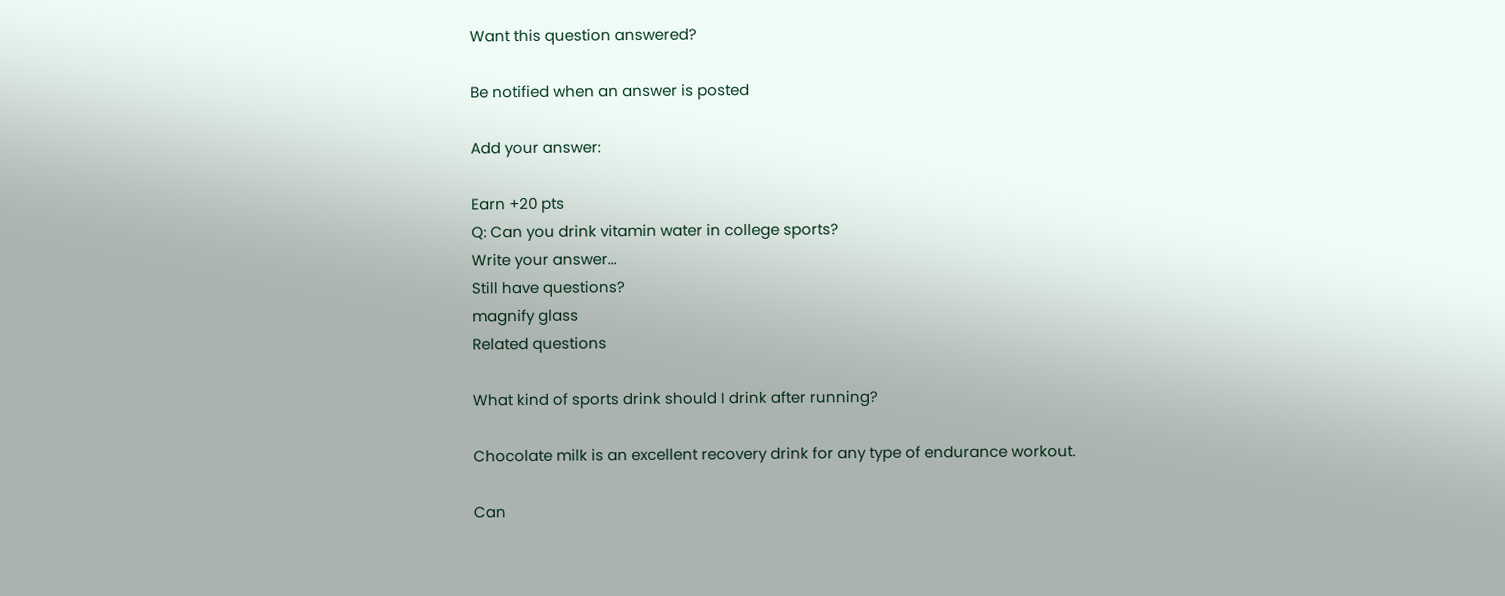Want this question answered?

Be notified when an answer is posted

Add your answer:

Earn +20 pts
Q: Can you drink vitamin water in college sports?
Write your answer...
Still have questions?
magnify glass
Related questions

What kind of sports drink should I drink after running?

Chocolate milk is an excellent recovery drink for any type of endurance workout.

Can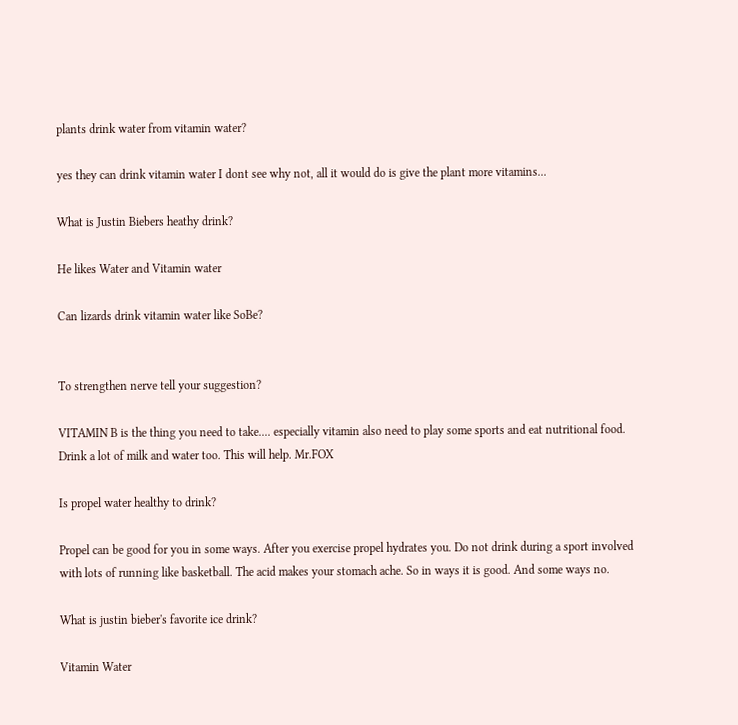plants drink water from vitamin water?

yes they can drink vitamin water I dont see why not, all it would do is give the plant more vitamins...

What is Justin Biebers heathy drink?

He likes Water and Vitamin water

Can lizards drink vitamin water like SoBe?


To strengthen nerve tell your suggestion?

VITAMIN B is the thing you need to take.... especially vitamin also need to play some sports and eat nutritional food. Drink a lot of milk and water too. This will help. Mr.FOX

Is propel water healthy to drink?

Propel can be good for you in some ways. After you exercise propel hydrates you. Do not drink during a sport involved with lots of running like basketball. The acid makes your stomach ache. So in ways it is good. And some ways no.

What is justin bieber's favorite ice drink?

Vitamin Water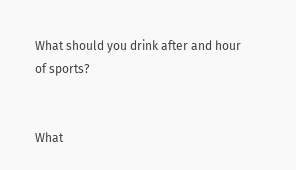What should you drink after and hour of sports?


What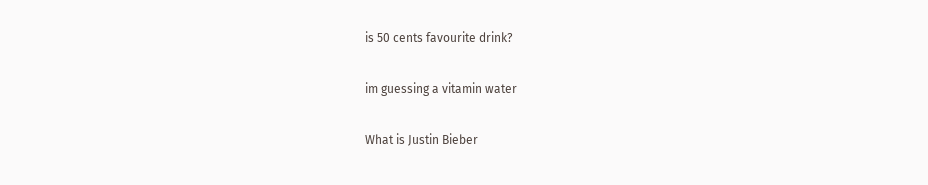is 50 cents favourite drink?

im guessing a vitamin water

What is Justin Bieber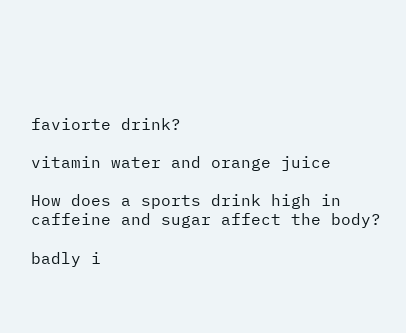faviorte drink?

vitamin water and orange juice

How does a sports drink high in caffeine and sugar affect the body?

badly i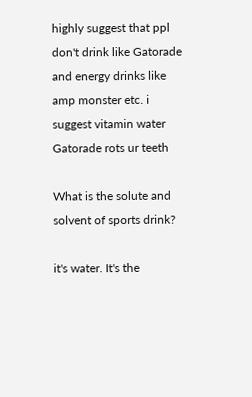highly suggest that ppl don't drink like Gatorade and energy drinks like amp monster etc. i suggest vitamin water Gatorade rots ur teeth

What is the solute and solvent of sports drink?

it's water. It's the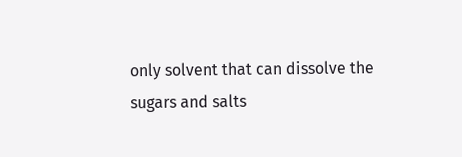only solvent that can dissolve the sugars and salts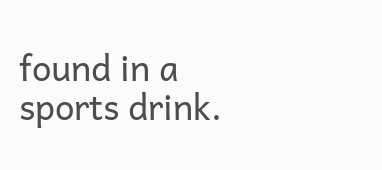found in a sports drink.